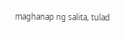maghanap ng salita, tulad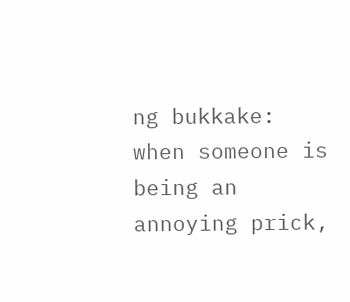ng bukkake:
when someone is being an annoying prick,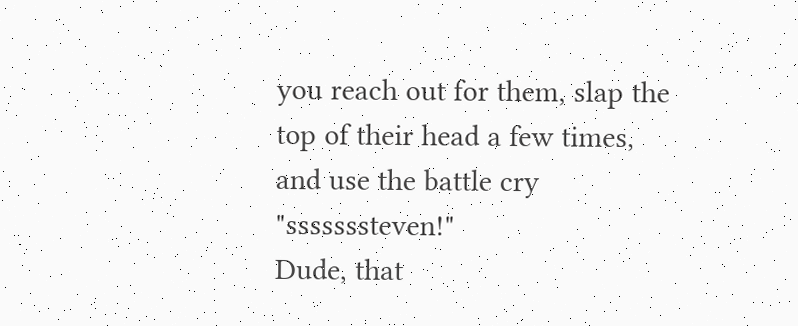you reach out for them, slap the top of their head a few times, and use the battle cry "sssssssteven!"
Dude, that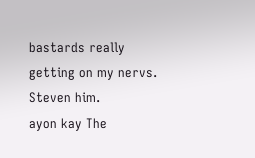bastards really getting on my nervs. Steven him.
ayon kay The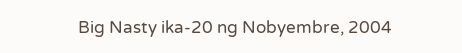Big Nasty ika-20 ng Nobyembre, 2004